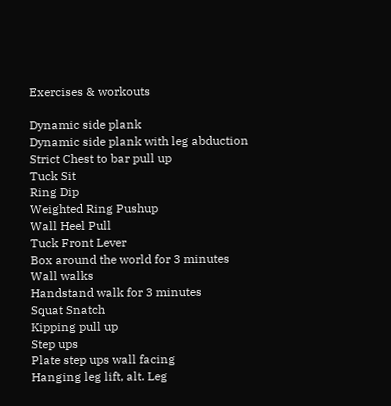Exercises & workouts

Dynamic side plank
Dynamic side plank with leg abduction
Strict Chest to bar pull up
Tuck Sit
Ring Dip
Weighted Ring Pushup
Wall Heel Pull
Tuck Front Lever
Box around the world for 3 minutes
Wall walks
Handstand walk for 3 minutes
Squat Snatch
Kipping pull up
Step ups
Plate step ups wall facing
Hanging leg lift, alt. Leg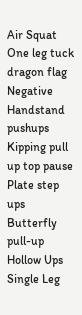Air Squat
One leg tuck dragon flag
Negative Handstand pushups
Kipping pull up top pause
Plate step ups
Butterfly pull-up
Hollow Ups
Single Leg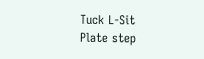Tuck L-Sit
Plate step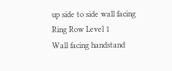up side to side wall facing
Ring Row Level 1
Wall facing handstand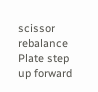scissor rebalance
Plate step up forward